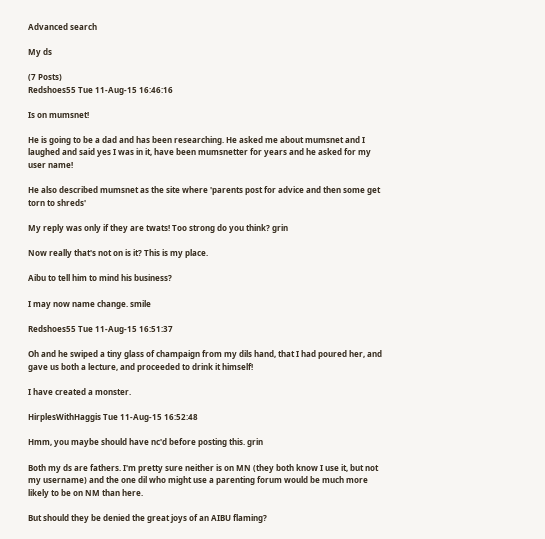Advanced search

My ds

(7 Posts)
Redshoes55 Tue 11-Aug-15 16:46:16

Is on mumsnet!

He is going to be a dad and has been researching. He asked me about mumsnet and I laughed and said yes I was in it, have been mumsnetter for years and he asked for my user name!

He also described mumsnet as the site where 'parents post for advice and then some get torn to shreds'

My reply was only if they are twats! Too strong do you think? grin

Now really that's not on is it? This is my place.

Aibu to tell him to mind his business?

I may now name change. smile

Redshoes55 Tue 11-Aug-15 16:51:37

Oh and he swiped a tiny glass of champaign from my dils hand, that I had poured her, and gave us both a lecture, and proceeded to drink it himself!

I have created a monster.

HirplesWithHaggis Tue 11-Aug-15 16:52:48

Hmm, you maybe should have nc'd before posting this. grin

Both my ds are fathers. I'm pretty sure neither is on MN (they both know I use it, but not my username) and the one dil who might use a parenting forum would be much more likely to be on NM than here.

But should they be denied the great joys of an AIBU flaming?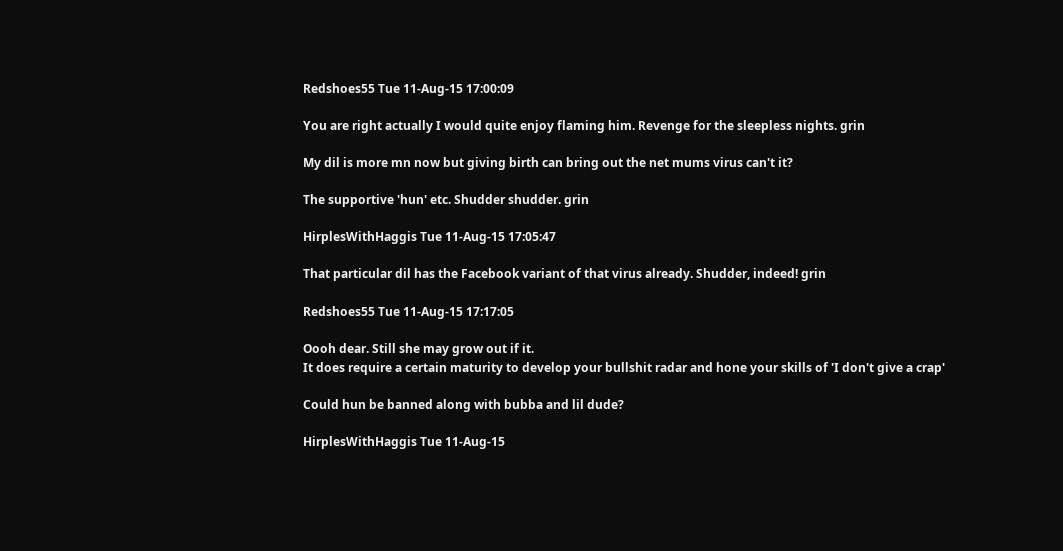Redshoes55 Tue 11-Aug-15 17:00:09

You are right actually I would quite enjoy flaming him. Revenge for the sleepless nights. grin

My dil is more mn now but giving birth can bring out the net mums virus can't it?

The supportive 'hun' etc. Shudder shudder. grin

HirplesWithHaggis Tue 11-Aug-15 17:05:47

That particular dil has the Facebook variant of that virus already. Shudder, indeed! grin

Redshoes55 Tue 11-Aug-15 17:17:05

Oooh dear. Still she may grow out if it.
It does require a certain maturity to develop your bullshit radar and hone your skills of 'I don't give a crap'

Could hun be banned along with bubba and lil dude?

HirplesWithHaggis Tue 11-Aug-15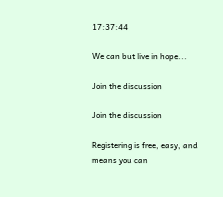17:37:44

We can but live in hope...

Join the discussion

Join the discussion

Registering is free, easy, and means you can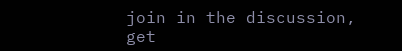join in the discussion, get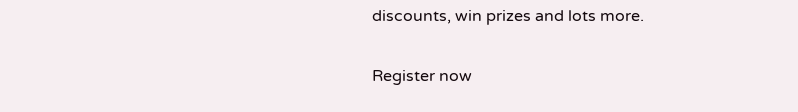discounts, win prizes and lots more.

Register now